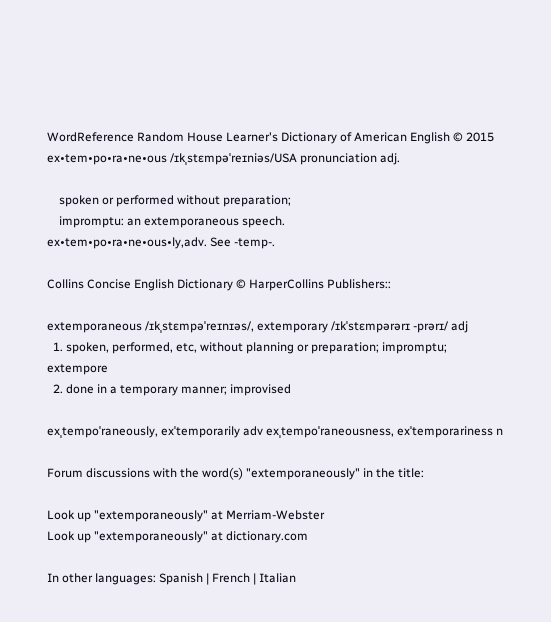WordReference Random House Learner's Dictionary of American English © 2015
ex•tem•po•ra•ne•ous /ɪkˌstɛmpəˈreɪniəs/USA pronunciation adj.

    spoken or performed without preparation;
    impromptu: an extemporaneous speech.
ex•tem•po•ra•ne•ous•ly,adv. See -temp-.

Collins Concise English Dictionary © HarperCollins Publishers::

extemporaneous /ɪkˌstɛmpəˈreɪnɪəs/, extemporary /ɪkˈstɛmpərərɪ -prərɪ/ adj
  1. spoken, performed, etc, without planning or preparation; impromptu; extempore
  2. done in a temporary manner; improvised

exˌtempoˈraneously, exˈtemporarily adv exˌtempoˈraneousness, exˈtemporariness n

Forum discussions with the word(s) "extemporaneously" in the title:

Look up "extemporaneously" at Merriam-Webster
Look up "extemporaneously" at dictionary.com

In other languages: Spanish | French | Italian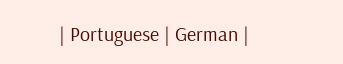| Portuguese | German |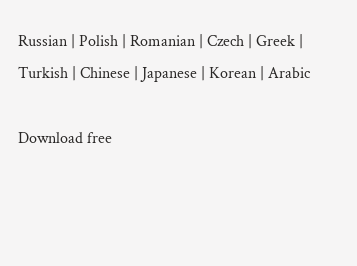Russian | Polish | Romanian | Czech | Greek | Turkish | Chinese | Japanese | Korean | Arabic

Download free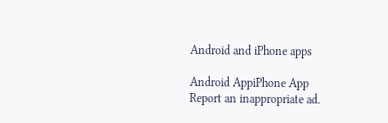Android and iPhone apps

Android AppiPhone App
Report an inappropriate ad.